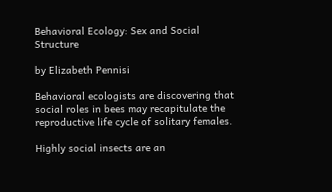Behavioral Ecology: Sex and Social Structure

by Elizabeth Pennisi

Behavioral ecologists are discovering that social roles in bees may recapitulate the reproductive life cycle of solitary females.

Highly social insects are an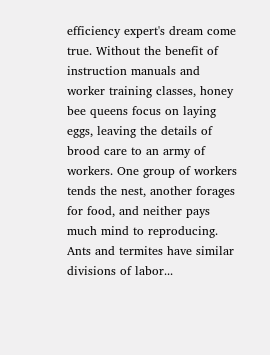efficiency expert's dream come true. Without the benefit of instruction manuals and worker training classes, honey bee queens focus on laying eggs, leaving the details of brood care to an army of workers. One group of workers tends the nest, another forages for food, and neither pays much mind to reproducing. Ants and termites have similar divisions of labor...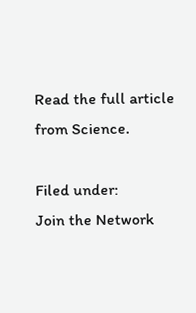Read the full article from Science.

Filed under:
Join the Network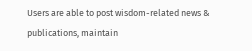Users are able to post wisdom-related news & publications, maintain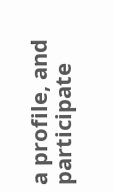a profile, and participate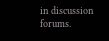in discussion forums.